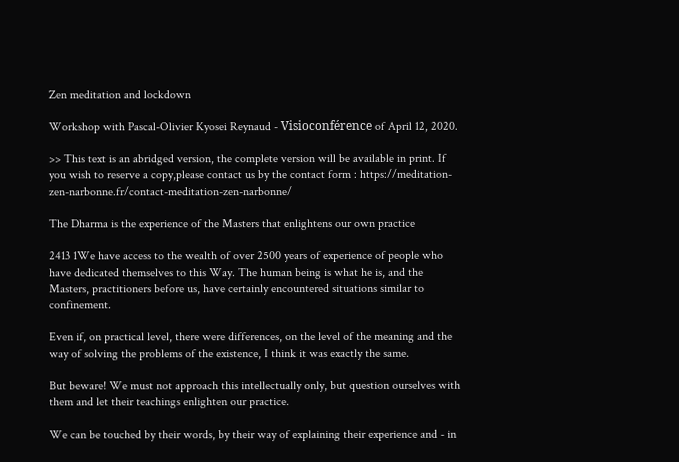Zen meditation and lockdown

Workshop with Pascal-Olivier Kyosei Reynaud - Visioconférence of April 12, 2020.

>> This text is an abridged version, the complete version will be available in print. If you wish to reserve a copy,please contact us by the contact form : https://meditation-zen-narbonne.fr/contact-meditation-zen-narbonne/

The Dharma is the experience of the Masters that enlightens our own practice

2413 1We have access to the wealth of over 2500 years of experience of people who have dedicated themselves to this Way. The human being is what he is, and the Masters, practitioners before us, have certainly encountered situations similar to confinement.

Even if, on practical level, there were differences, on the level of the meaning and the way of solving the problems of the existence, I think it was exactly the same.

But beware! We must not approach this intellectually only, but question ourselves with them and let their teachings enlighten our practice.

We can be touched by their words, by their way of explaining their experience and - in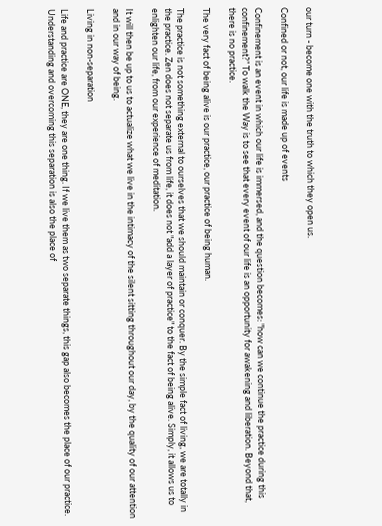our turn - become one with the truth to which they open us.

Confined or not, our life is made up of events

Confinement is an event in which our life is immersed, and the question becomes: "how can we continue the practice during this confinement?” To walk the Way is to see that every event of our life is an opportunity for awakening and liberation. Beyond that, there is no practice.

The very fact of being alive is our practice, our practice of being human.

The practice is not something external to ourselves that we should maintain or conquer. By the simple fact of living, we are totally in the practice. Zen does not separate us from life, it does not "add a layer of practice" to the fact of being alive. Simply, it allows us to enlighten our life, from our experience of meditation.

It will then be up to us to actualize what we live in the intimacy of the silent sitting throughout our day, by the quality of our attention and in our way of being.

Living in non-separation

Life and practice are ONE, they are one thing. If we live them as two separate things, this gap also becomes the place of our practice. Understanding and overcoming this separation is also the place of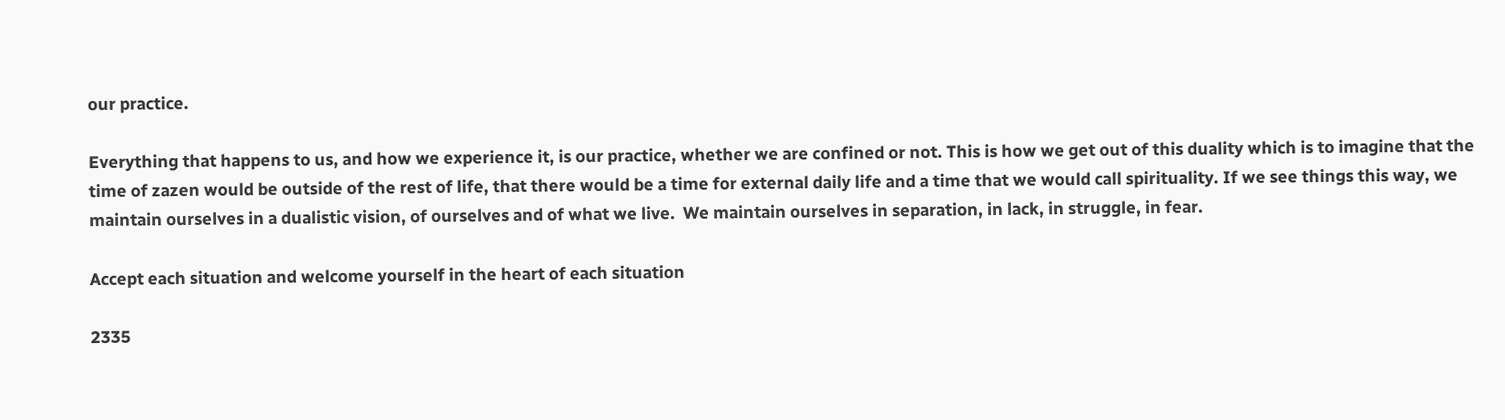our practice.

Everything that happens to us, and how we experience it, is our practice, whether we are confined or not. This is how we get out of this duality which is to imagine that the time of zazen would be outside of the rest of life, that there would be a time for external daily life and a time that we would call spirituality. If we see things this way, we maintain ourselves in a dualistic vision, of ourselves and of what we live.  We maintain ourselves in separation, in lack, in struggle, in fear.

Accept each situation and welcome yourself in the heart of each situation

2335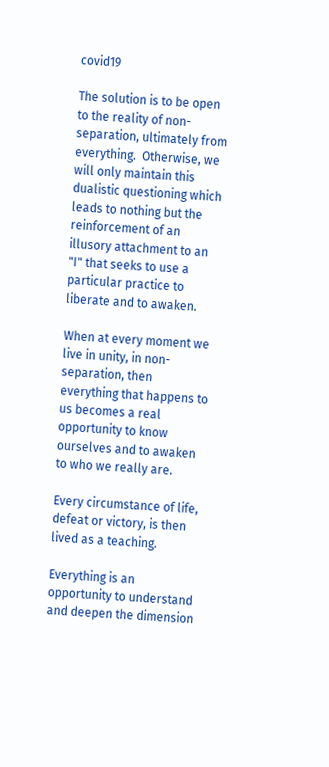covid19

The solution is to be open to the reality of non-separation, ultimately from everything.  Otherwise, we will only maintain this dualistic questioning which leads to nothing but the reinforcement of an illusory attachment to an "I" that seeks to use a particular practice to liberate and to awaken.

When at every moment we live in unity, in non-separation, then everything that happens to us becomes a real opportunity to know ourselves and to awaken to who we really are.

Every circumstance of life, defeat or victory, is then lived as a teaching.

Everything is an opportunity to understand and deepen the dimension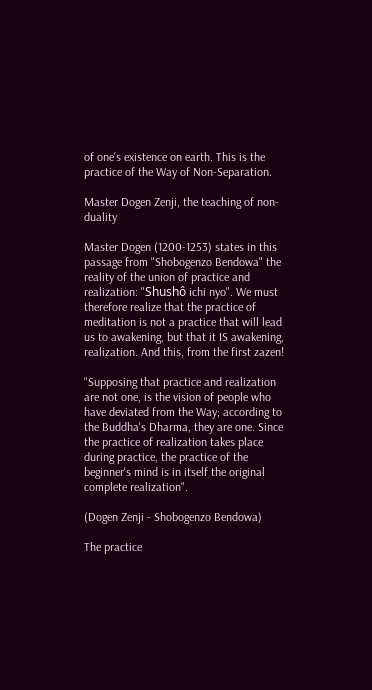of one's existence on earth. This is the practice of the Way of Non-Separation.

Master Dogen Zenji, the teaching of non-duality

Master Dogen (1200-1253) states in this passage from "Shobogenzo Bendowa" the reality of the union of practice and realization: "Shushô ichi nyo". We must therefore realize that the practice of meditation is not a practice that will lead us to awakening, but that it IS awakening, realization. And this, from the first zazen!

"Supposing that practice and realization are not one, is the vision of people who have deviated from the Way; according to the Buddha's Dharma, they are one. Since the practice of realization takes place during practice, the practice of the beginner's mind is in itself the original complete realization".

(Dogen Zenji - Shobogenzo Bendowa)

The practice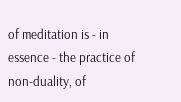of meditation is - in essence - the practice of non-duality, of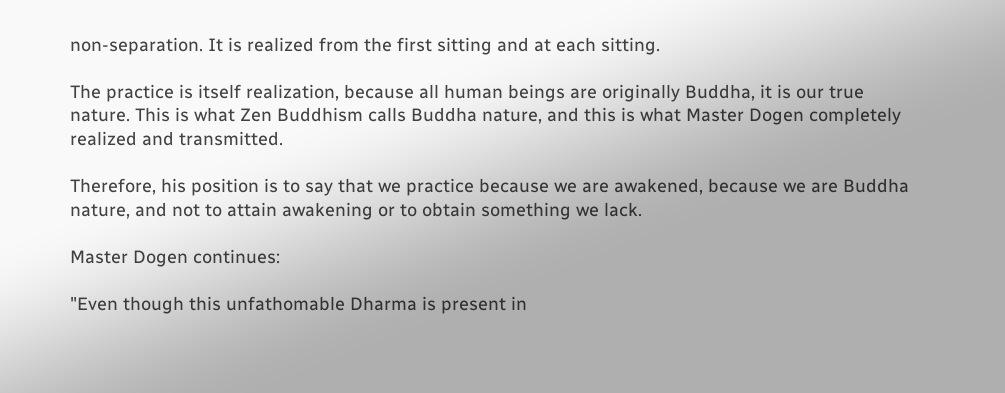non-separation. It is realized from the first sitting and at each sitting.

The practice is itself realization, because all human beings are originally Buddha, it is our true nature. This is what Zen Buddhism calls Buddha nature, and this is what Master Dogen completely realized and transmitted.

Therefore, his position is to say that we practice because we are awakened, because we are Buddha nature, and not to attain awakening or to obtain something we lack.

Master Dogen continues:

"Even though this unfathomable Dharma is present in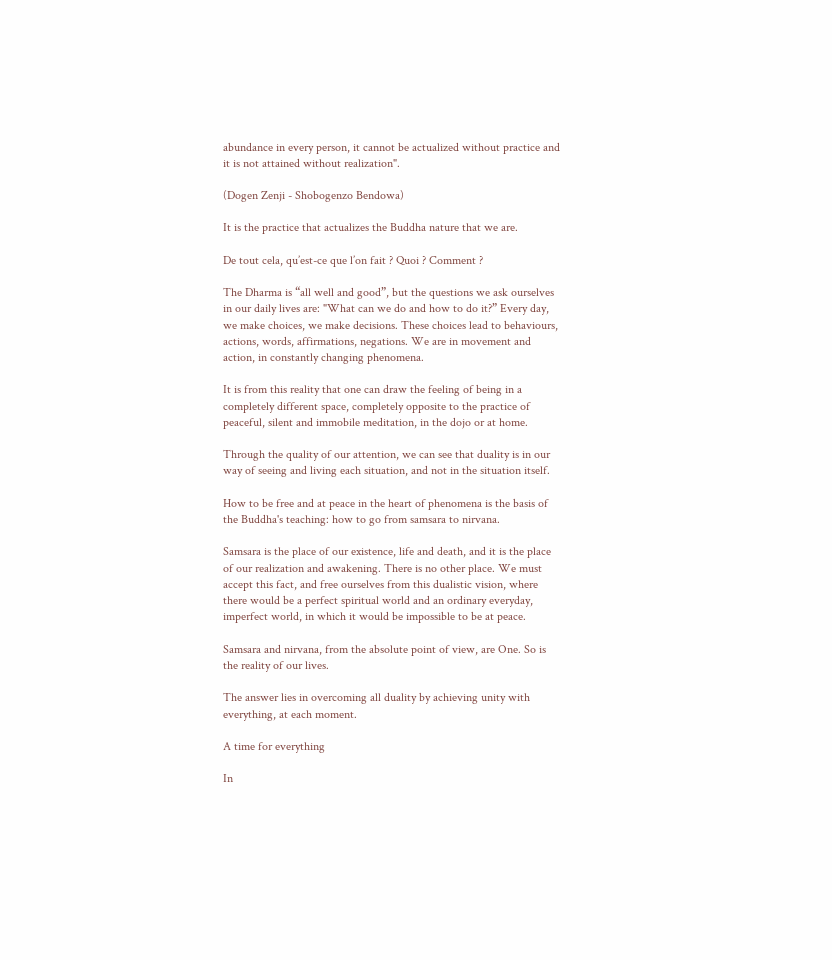abundance in every person, it cannot be actualized without practice and it is not attained without realization".

(Dogen Zenji - Shobogenzo Bendowa)

It is the practice that actualizes the Buddha nature that we are.

De tout cela, qu’est-ce que l’on fait ? Quoi ? Comment ?

The Dharma is “all well and good”, but the questions we ask ourselves in our daily lives are: "What can we do and how to do it?” Every day, we make choices, we make decisions. These choices lead to behaviours, actions, words, affirmations, negations. We are in movement and action, in constantly changing phenomena.

It is from this reality that one can draw the feeling of being in a completely different space, completely opposite to the practice of peaceful, silent and immobile meditation, in the dojo or at home.

Through the quality of our attention, we can see that duality is in our way of seeing and living each situation, and not in the situation itself.

How to be free and at peace in the heart of phenomena is the basis of the Buddha's teaching: how to go from samsara to nirvana.

Samsara is the place of our existence, life and death, and it is the place of our realization and awakening. There is no other place. We must accept this fact, and free ourselves from this dualistic vision, where there would be a perfect spiritual world and an ordinary everyday, imperfect world, in which it would be impossible to be at peace.

Samsara and nirvana, from the absolute point of view, are One. So is the reality of our lives.

The answer lies in overcoming all duality by achieving unity with everything, at each moment.

A time for everything

In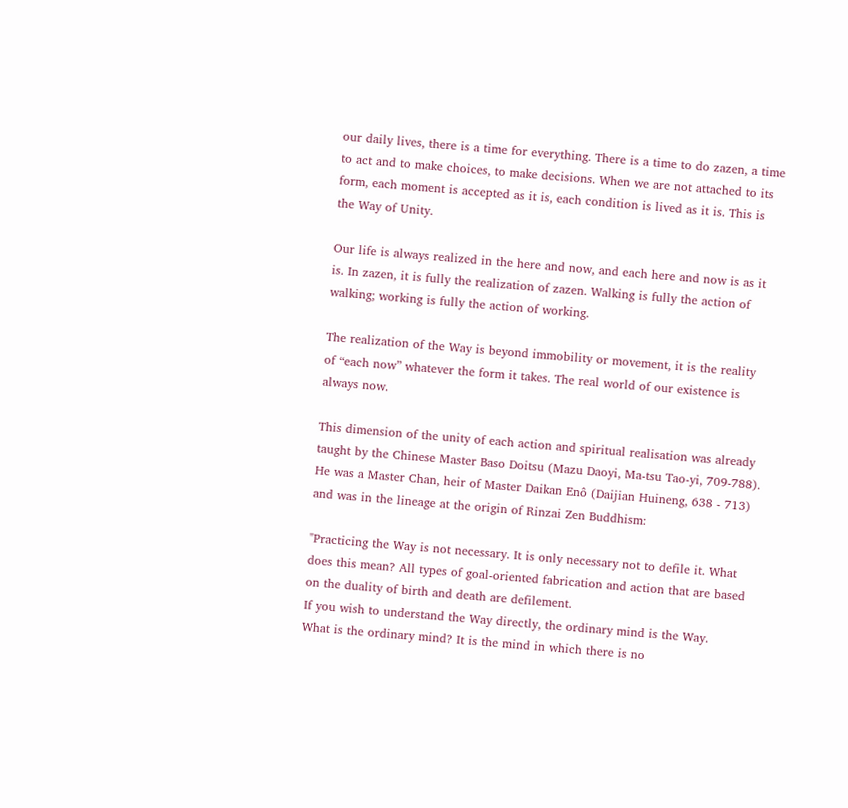our daily lives, there is a time for everything. There is a time to do zazen, a time to act and to make choices, to make decisions. When we are not attached to its form, each moment is accepted as it is, each condition is lived as it is. This is the Way of Unity.

Our life is always realized in the here and now, and each here and now is as it is. In zazen, it is fully the realization of zazen. Walking is fully the action of walking; working is fully the action of working.

The realization of the Way is beyond immobility or movement, it is the reality of “each now” whatever the form it takes. The real world of our existence is always now.

This dimension of the unity of each action and spiritual realisation was already taught by the Chinese Master Baso Doitsu (Mazu Daoyi, Ma-tsu Tao-yi, 709-788). He was a Master Chan, heir of Master Daikan Enô (Daijian Huineng, 638 - 713) and was in the lineage at the origin of Rinzai Zen Buddhism:

"Practicing the Way is not necessary. It is only necessary not to defile it. What does this mean? All types of goal-oriented fabrication and action that are based on the duality of birth and death are defilement.
If you wish to understand the Way directly, the ordinary mind is the Way.
What is the ordinary mind? It is the mind in which there is no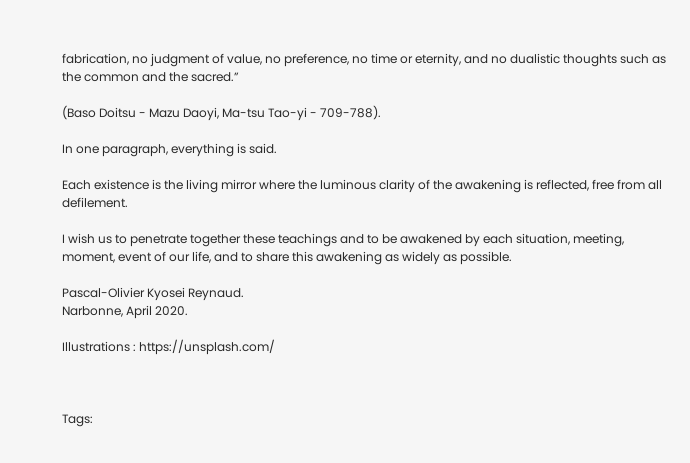fabrication, no judgment of value, no preference, no time or eternity, and no dualistic thoughts such as the common and the sacred.”

(Baso Doitsu - Mazu Daoyi, Ma-tsu Tao-yi - 709-788).

In one paragraph, everything is said.

Each existence is the living mirror where the luminous clarity of the awakening is reflected, free from all defilement.

I wish us to penetrate together these teachings and to be awakened by each situation, meeting, moment, event of our life, and to share this awakening as widely as possible.

Pascal-Olivier Kyosei Reynaud.
Narbonne, April 2020.

Illustrations : https://unsplash.com/



Tags: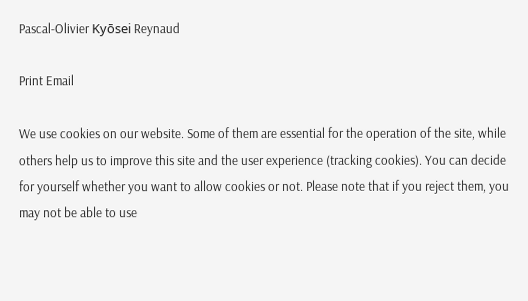Pascal-Olivier Kyōsei Reynaud

Print Email

We use cookies on our website. Some of them are essential for the operation of the site, while others help us to improve this site and the user experience (tracking cookies). You can decide for yourself whether you want to allow cookies or not. Please note that if you reject them, you may not be able to use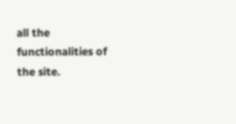all the functionalities of the site.